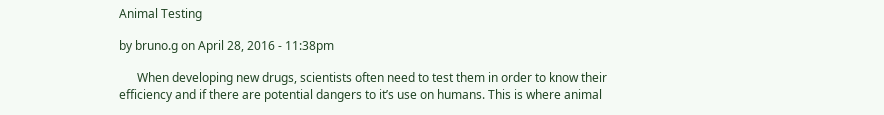Animal Testing

by bruno.g on April 28, 2016 - 11:38pm

      When developing new drugs, scientists often need to test them in order to know their efficiency and if there are potential dangers to it’s use on humans. This is where animal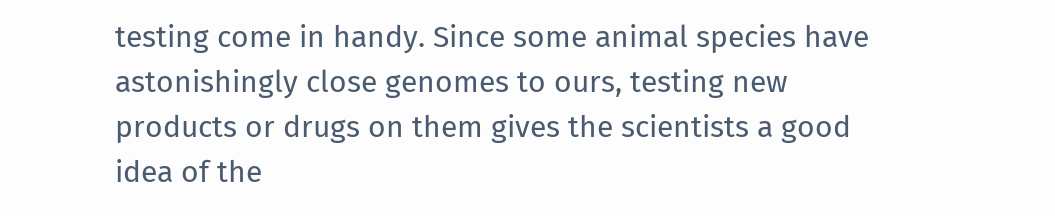testing come in handy. Since some animal species have astonishingly close genomes to ours, testing new products or drugs on them gives the scientists a good idea of the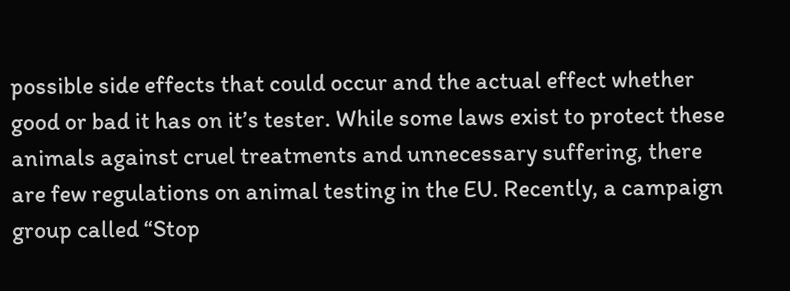possible side effects that could occur and the actual effect whether good or bad it has on it’s tester. While some laws exist to protect these animals against cruel treatments and unnecessary suffering, there are few regulations on animal testing in the EU. Recently, a campaign group called “Stop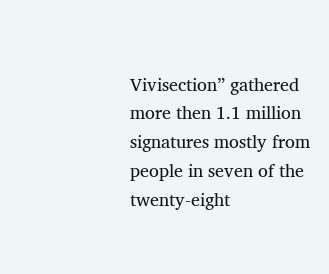Vivisection” gathered more then 1.1 million signatures mostly from people in seven of the twenty-eight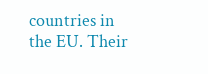countries in the EU. Their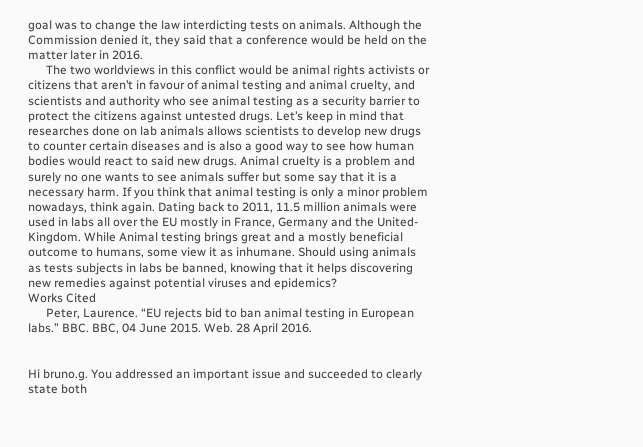goal was to change the law interdicting tests on animals. Although the Commission denied it, they said that a conference would be held on the matter later in 2016.
      The two worldviews in this conflict would be animal rights activists or citizens that aren’t in favour of animal testing and animal cruelty, and scientists and authority who see animal testing as a security barrier to protect the citizens against untested drugs. Let’s keep in mind that researches done on lab animals allows scientists to develop new drugs to counter certain diseases and is also a good way to see how human bodies would react to said new drugs. Animal cruelty is a problem and surely no one wants to see animals suffer but some say that it is a necessary harm. If you think that animal testing is only a minor problem nowadays, think again. Dating back to 2011, 11.5 million animals were used in labs all over the EU mostly in France, Germany and the United-Kingdom. While Animal testing brings great and a mostly beneficial outcome to humans, some view it as inhumane. Should using animals as tests subjects in labs be banned, knowing that it helps discovering new remedies against potential viruses and epidemics?
Works Cited
      Peter, Laurence. “EU rejects bid to ban animal testing in European labs.” BBC. BBC, 04 June 2015. Web. 28 April 2016.


Hi bruno.g. You addressed an important issue and succeeded to clearly state both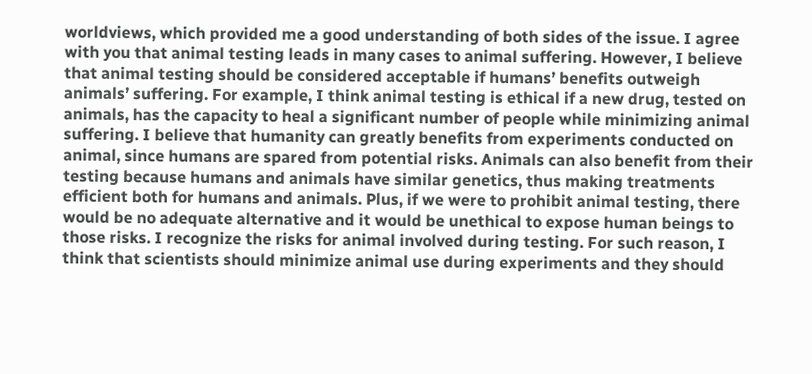worldviews, which provided me a good understanding of both sides of the issue. I agree with you that animal testing leads in many cases to animal suffering. However, I believe that animal testing should be considered acceptable if humans’ benefits outweigh animals’ suffering. For example, I think animal testing is ethical if a new drug, tested on animals, has the capacity to heal a significant number of people while minimizing animal suffering. I believe that humanity can greatly benefits from experiments conducted on animal, since humans are spared from potential risks. Animals can also benefit from their testing because humans and animals have similar genetics, thus making treatments efficient both for humans and animals. Plus, if we were to prohibit animal testing, there would be no adequate alternative and it would be unethical to expose human beings to those risks. I recognize the risks for animal involved during testing. For such reason, I think that scientists should minimize animal use during experiments and they should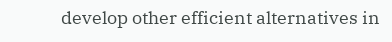develop other efficient alternatives in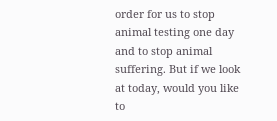order for us to stop animal testing one day and to stop animal suffering. But if we look at today, would you like to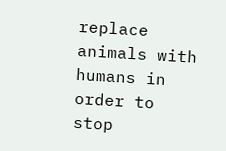replace animals with humans in order to stop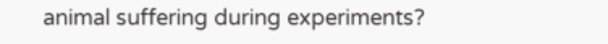animal suffering during experiments?